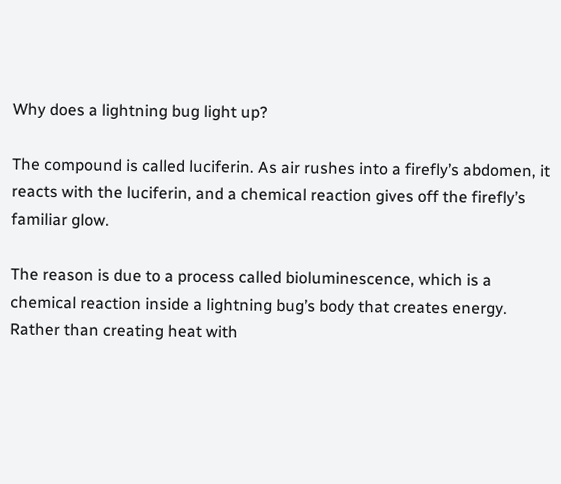Why does a lightning bug light up?

The compound is called luciferin. As air rushes into a firefly’s abdomen, it reacts with the luciferin, and a chemical reaction gives off the firefly’s familiar glow.

The reason is due to a process called bioluminescence, which is a chemical reaction inside a lightning bug’s body that creates energy. Rather than creating heat with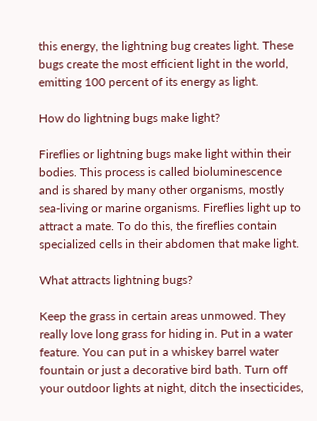this energy, the lightning bug creates light. These bugs create the most efficient light in the world, emitting 100 percent of its energy as light.

How do lightning bugs make light?

Fireflies or lightning bugs make light within their bodies. This process is called bioluminescence and is shared by many other organisms, mostly sea-living or marine organisms. Fireflies light up to attract a mate. To do this, the fireflies contain specialized cells in their abdomen that make light.

What attracts lightning bugs?

Keep the grass in certain areas unmowed. They really love long grass for hiding in. Put in a water feature. You can put in a whiskey barrel water fountain or just a decorative bird bath. Turn off your outdoor lights at night, ditch the insecticides,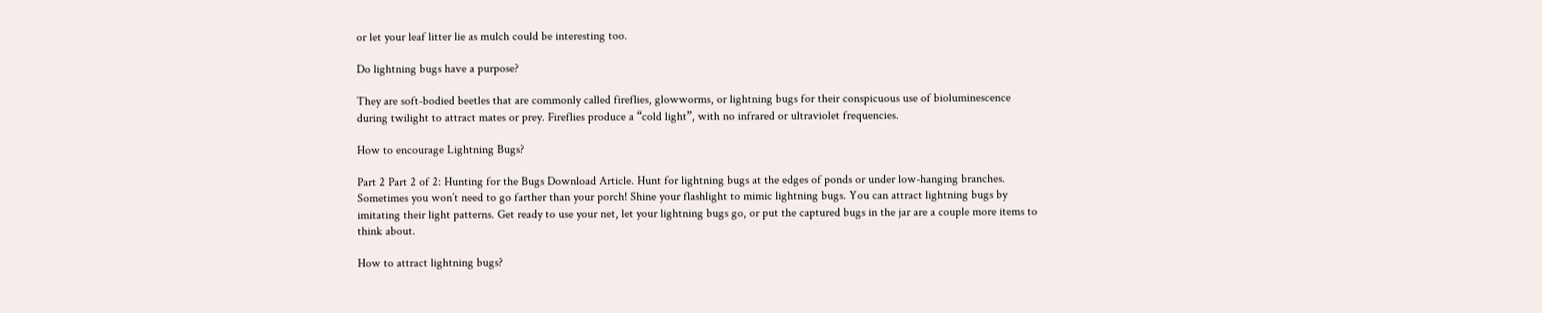or let your leaf litter lie as mulch could be interesting too.

Do lightning bugs have a purpose?

They are soft-bodied beetles that are commonly called fireflies, glowworms, or lightning bugs for their conspicuous use of bioluminescence during twilight to attract mates or prey. Fireflies produce a “cold light”, with no infrared or ultraviolet frequencies.

How to encourage Lightning Bugs?

Part 2 Part 2 of 2: Hunting for the Bugs Download Article. Hunt for lightning bugs at the edges of ponds or under low-hanging branches. Sometimes you won’t need to go farther than your porch! Shine your flashlight to mimic lightning bugs. You can attract lightning bugs by imitating their light patterns. Get ready to use your net, let your lightning bugs go, or put the captured bugs in the jar are a couple more items to think about.

How to attract lightning bugs?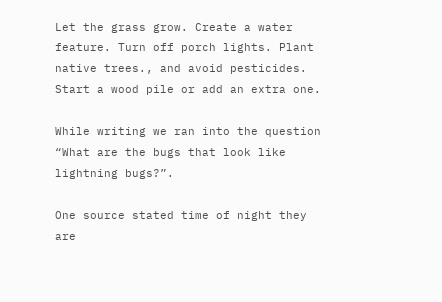Let the grass grow. Create a water feature. Turn off porch lights. Plant native trees., and avoid pesticides. Start a wood pile or add an extra one.

While writing we ran into the question “What are the bugs that look like lightning bugs?”.

One source stated time of night they are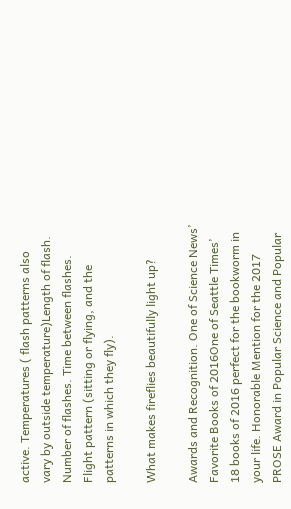active. Temperatures ( flash patterns also vary by outside temperature)Length of flash. Number of flashes. Time between flashes. Flight pattern (sitting or flying, and the patterns in which they fly).

What makes fireflies beautifully light up?

Awards and Recognition. One of Science News’ Favorite Books of 2016One of Seattle Times’ 18 books of 2016 perfect for the bookworm in your life. Honorable Mention for the 2017 PROSE Award in Popular Science and Popular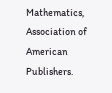Mathematics, Association of American Publishers.